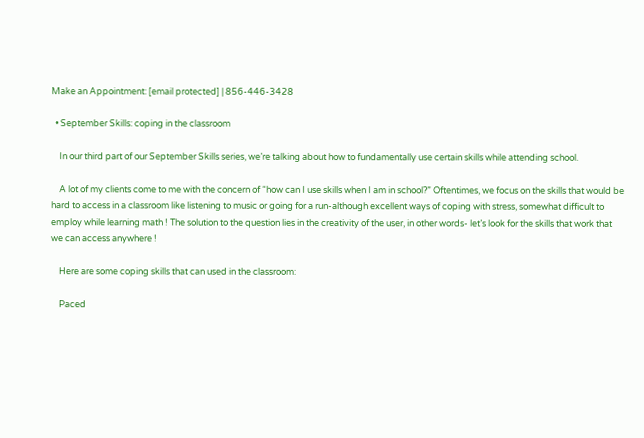Make an Appointment: [email protected] | 856-446-3428

  • September Skills: coping in the classroom

    In our third part of our September Skills series, we’re talking about how to fundamentally use certain skills while attending school.

    A lot of my clients come to me with the concern of “how can I use skills when I am in school?” Oftentimes, we focus on the skills that would be hard to access in a classroom like listening to music or going for a run-although excellent ways of coping with stress, somewhat difficult to employ while learning math ! The solution to the question lies in the creativity of the user, in other words- let’s look for the skills that work that we can access anywhere !

    Here are some coping skills that can used in the classroom:

    Paced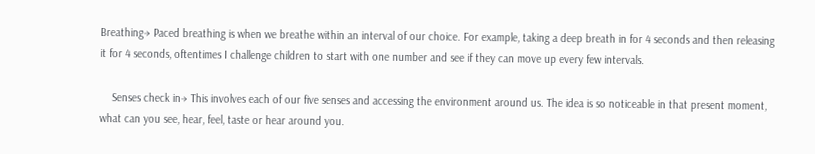Breathing→ Paced breathing is when we breathe within an interval of our choice. For example, taking a deep breath in for 4 seconds and then releasing it for 4 seconds, oftentimes I challenge children to start with one number and see if they can move up every few intervals.

    Senses check in→ This involves each of our five senses and accessing the environment around us. The idea is so noticeable in that present moment, what can you see, hear, feel, taste or hear around you.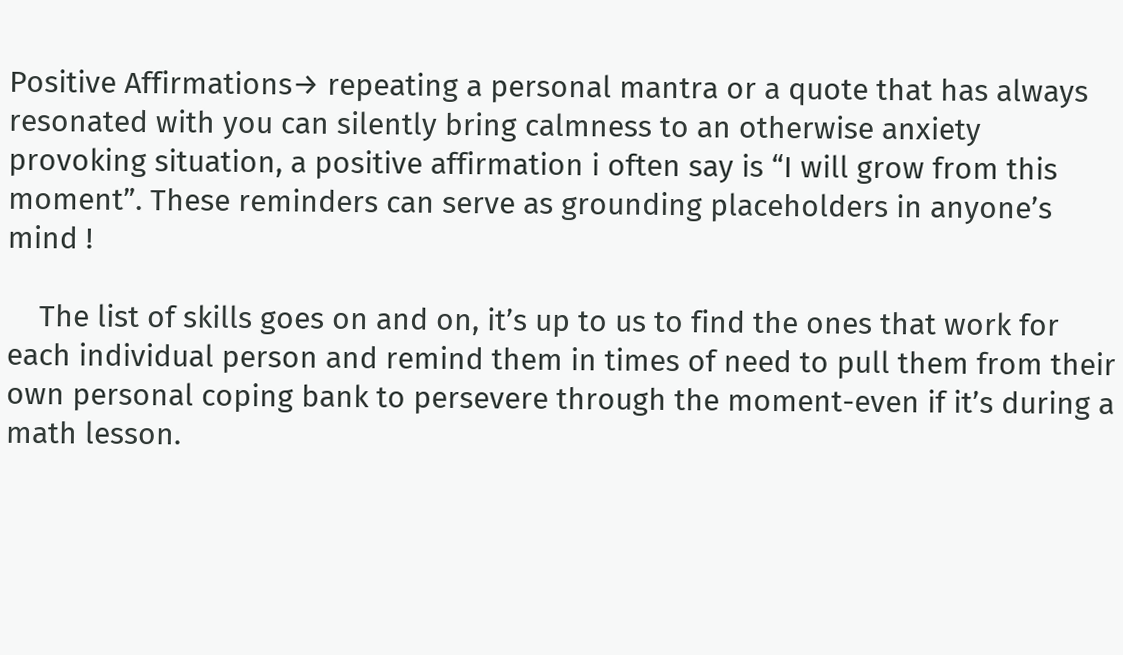Positive Affirmations→ repeating a personal mantra or a quote that has always resonated with you can silently bring calmness to an otherwise anxiety provoking situation, a positive affirmation i often say is “I will grow from this moment”. These reminders can serve as grounding placeholders in anyone’s mind !

    The list of skills goes on and on, it’s up to us to find the ones that work for each individual person and remind them in times of need to pull them from their own personal coping bank to persevere through the moment-even if it’s during a math lesson.